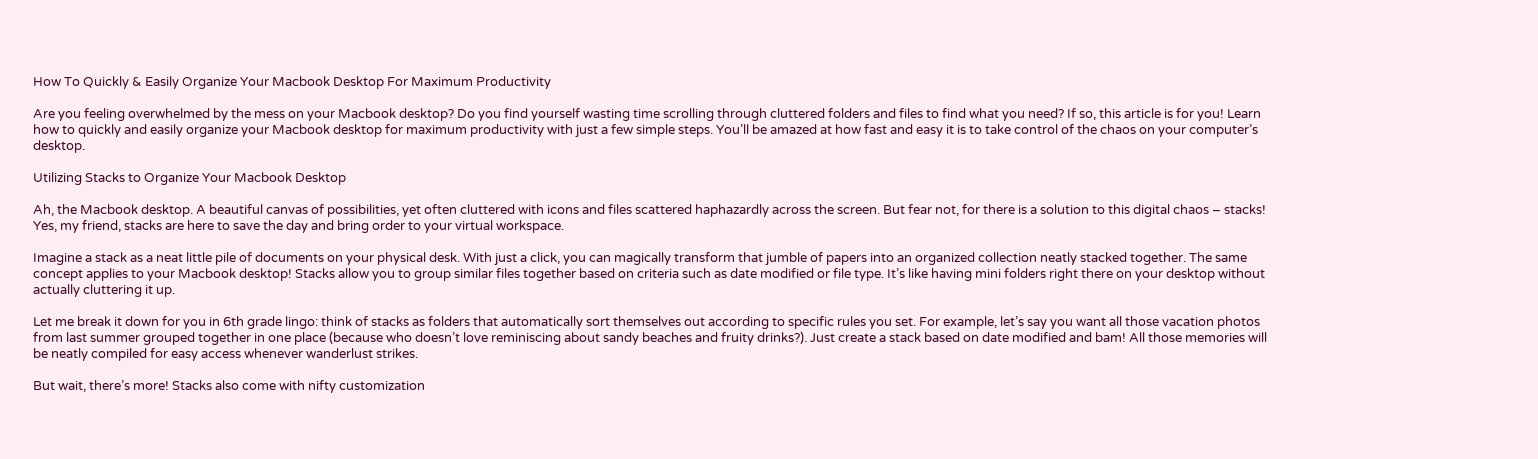How To Quickly & Easily Organize Your Macbook Desktop For Maximum Productivity

Are you feeling overwhelmed by the mess on your Macbook desktop? Do you find yourself wasting time scrolling through cluttered folders and files to find what you need? If so, this article is for you! Learn how to quickly and easily organize your Macbook desktop for maximum productivity with just a few simple steps. You’ll be amazed at how fast and easy it is to take control of the chaos on your computer’s desktop.

Utilizing Stacks to Organize Your Macbook Desktop

Ah, the Macbook desktop. A beautiful canvas of possibilities, yet often cluttered with icons and files scattered haphazardly across the screen. But fear not, for there is a solution to this digital chaos – stacks! Yes, my friend, stacks are here to save the day and bring order to your virtual workspace.

Imagine a stack as a neat little pile of documents on your physical desk. With just a click, you can magically transform that jumble of papers into an organized collection neatly stacked together. The same concept applies to your Macbook desktop! Stacks allow you to group similar files together based on criteria such as date modified or file type. It’s like having mini folders right there on your desktop without actually cluttering it up.

Let me break it down for you in 6th grade lingo: think of stacks as folders that automatically sort themselves out according to specific rules you set. For example, let’s say you want all those vacation photos from last summer grouped together in one place (because who doesn’t love reminiscing about sandy beaches and fruity drinks?). Just create a stack based on date modified and bam! All those memories will be neatly compiled for easy access whenever wanderlust strikes.

But wait, there’s more! Stacks also come with nifty customization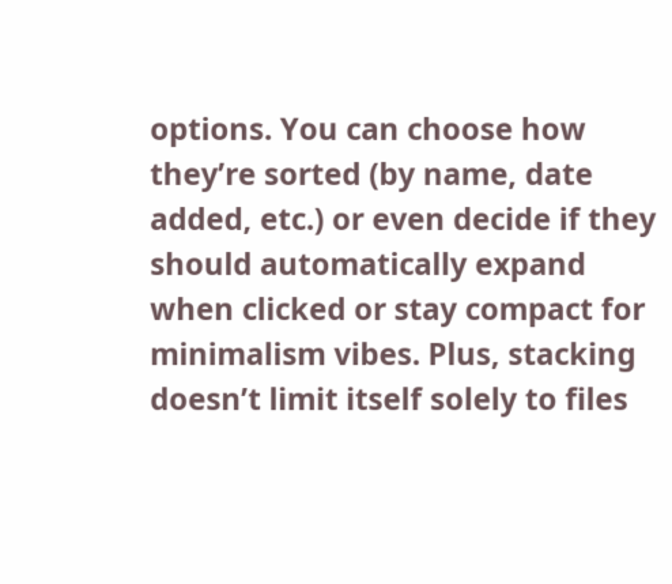options. You can choose how they’re sorted (by name, date added, etc.) or even decide if they should automatically expand when clicked or stay compact for minimalism vibes. Plus, stacking doesn’t limit itself solely to files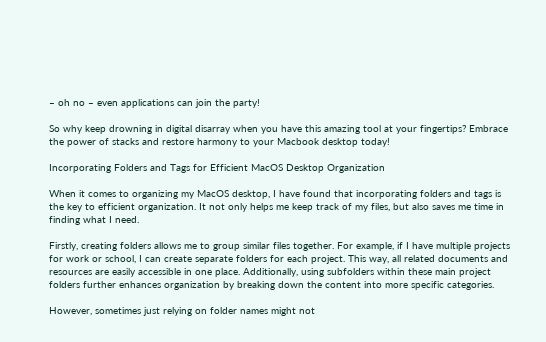– oh no – even applications can join the party!

So why keep drowning in digital disarray when you have this amazing tool at your fingertips? Embrace the power of stacks and restore harmony to your Macbook desktop today!

Incorporating Folders and Tags for Efficient MacOS Desktop Organization

When it comes to organizing my MacOS desktop, I have found that incorporating folders and tags is the key to efficient organization. It not only helps me keep track of my files, but also saves me time in finding what I need.

Firstly, creating folders allows me to group similar files together. For example, if I have multiple projects for work or school, I can create separate folders for each project. This way, all related documents and resources are easily accessible in one place. Additionally, using subfolders within these main project folders further enhances organization by breaking down the content into more specific categories.

However, sometimes just relying on folder names might not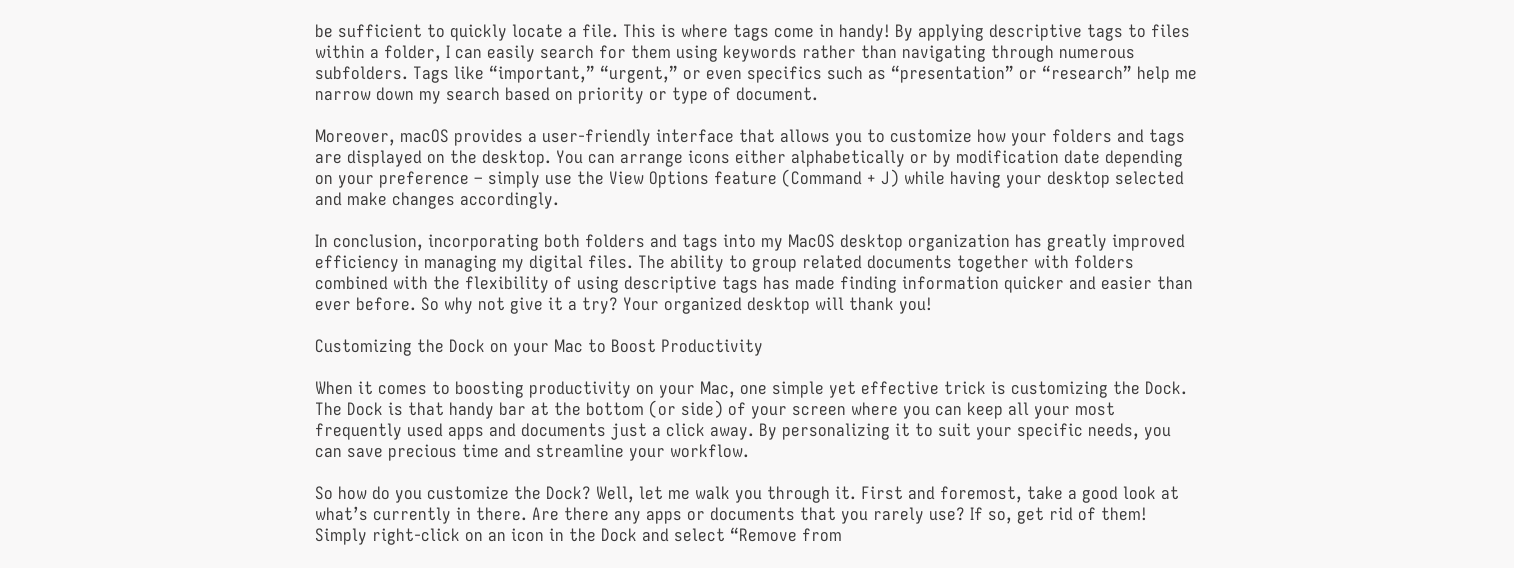be sufficient to quickly locate a file. This is where tags come in handy! By applying descriptive tags to files within a folder, I can easily search for them using keywords rather than navigating through numerous subfolders. Tags like “important,” “urgent,” or even specifics such as “presentation” or “research” help me narrow down my search based on priority or type of document.

Moreover, macOS provides a user-friendly interface that allows you to customize how your folders and tags are displayed on the desktop. You can arrange icons either alphabetically or by modification date depending on your preference – simply use the View Options feature (Command + J) while having your desktop selected and make changes accordingly.

In conclusion, incorporating both folders and tags into my MacOS desktop organization has greatly improved efficiency in managing my digital files. The ability to group related documents together with folders combined with the flexibility of using descriptive tags has made finding information quicker and easier than ever before. So why not give it a try? Your organized desktop will thank you!

Customizing the Dock on your Mac to Boost Productivity

When it comes to boosting productivity on your Mac, one simple yet effective trick is customizing the Dock. The Dock is that handy bar at the bottom (or side) of your screen where you can keep all your most frequently used apps and documents just a click away. By personalizing it to suit your specific needs, you can save precious time and streamline your workflow.

So how do you customize the Dock? Well, let me walk you through it. First and foremost, take a good look at what’s currently in there. Are there any apps or documents that you rarely use? If so, get rid of them! Simply right-click on an icon in the Dock and select “Remove from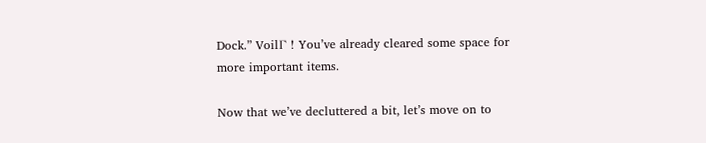Dock.” VoilΓ ! You’ve already cleared some space for more important items.

Now that we’ve decluttered a bit, let’s move on to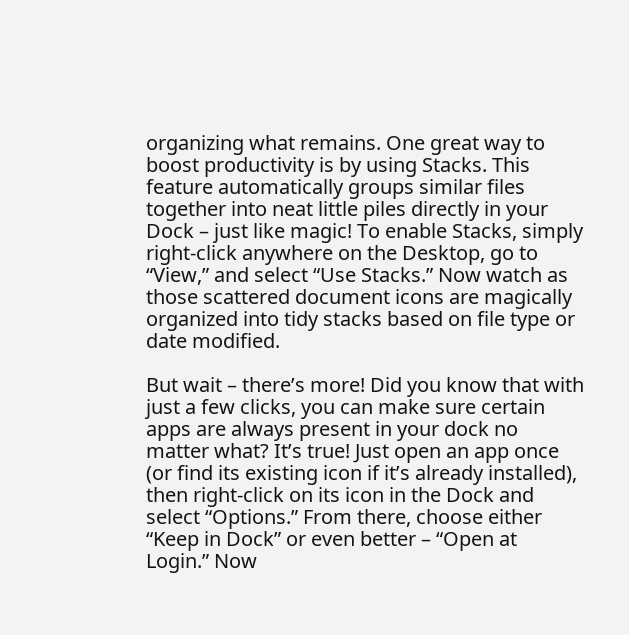organizing what remains. One great way to boost productivity is by using Stacks. This feature automatically groups similar files together into neat little piles directly in your Dock – just like magic! To enable Stacks, simply right-click anywhere on the Desktop, go to “View,” and select “Use Stacks.” Now watch as those scattered document icons are magically organized into tidy stacks based on file type or date modified.

But wait – there’s more! Did you know that with just a few clicks, you can make sure certain apps are always present in your dock no matter what? It’s true! Just open an app once (or find its existing icon if it’s already installed), then right-click on its icon in the Dock and select “Options.” From there, choose either “Keep in Dock” or even better – “Open at Login.” Now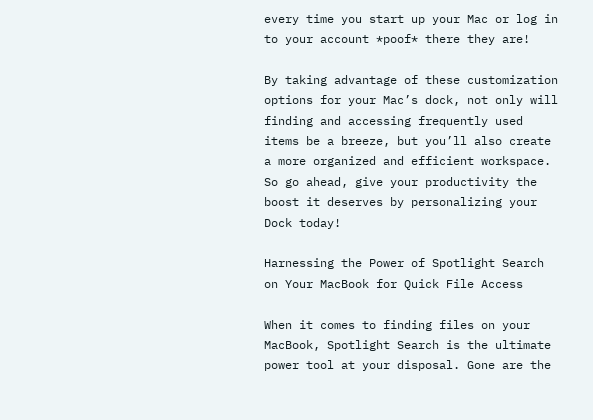every time you start up your Mac or log in to your account *poof* there they are!

By taking advantage of these customization options for your Mac’s dock, not only will finding and accessing frequently used items be a breeze, but you’ll also create a more organized and efficient workspace. So go ahead, give your productivity the boost it deserves by personalizing your Dock today!

Harnessing the Power of Spotlight Search on Your MacBook for Quick File Access

When it comes to finding files on your MacBook, Spotlight Search is the ultimate power tool at your disposal. Gone are the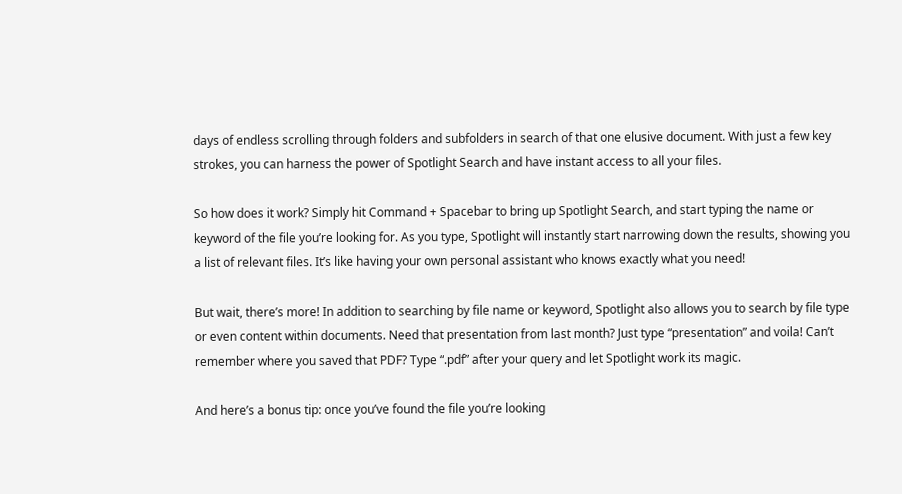days of endless scrolling through folders and subfolders in search of that one elusive document. With just a few key strokes, you can harness the power of Spotlight Search and have instant access to all your files.

So how does it work? Simply hit Command + Spacebar to bring up Spotlight Search, and start typing the name or keyword of the file you’re looking for. As you type, Spotlight will instantly start narrowing down the results, showing you a list of relevant files. It’s like having your own personal assistant who knows exactly what you need!

But wait, there’s more! In addition to searching by file name or keyword, Spotlight also allows you to search by file type or even content within documents. Need that presentation from last month? Just type “presentation” and voila! Can’t remember where you saved that PDF? Type “.pdf” after your query and let Spotlight work its magic.

And here’s a bonus tip: once you’ve found the file you’re looking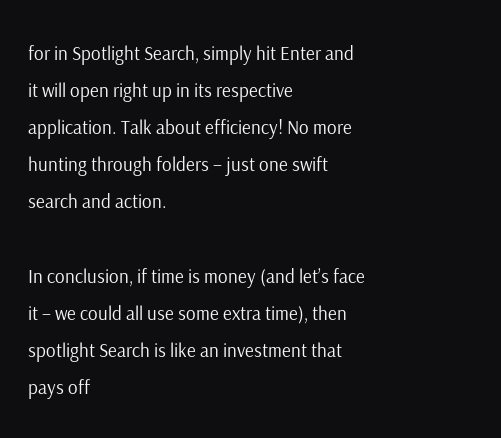for in Spotlight Search, simply hit Enter and it will open right up in its respective application. Talk about efficiency! No more hunting through folders – just one swift search and action.

In conclusion, if time is money (and let’s face it – we could all use some extra time), then spotlight Search is like an investment that pays off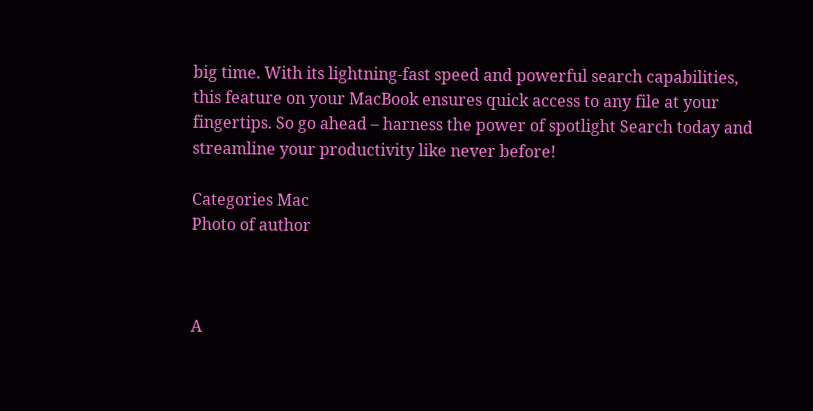big time. With its lightning-fast speed and powerful search capabilities, this feature on your MacBook ensures quick access to any file at your fingertips. So go ahead – harness the power of spotlight Search today and streamline your productivity like never before!

Categories Mac
Photo of author



A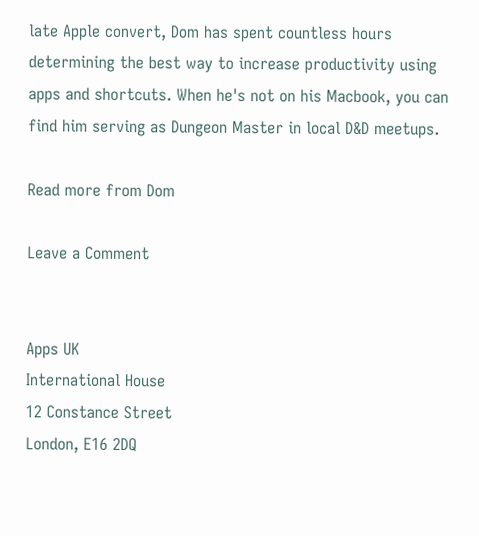late Apple convert, Dom has spent countless hours determining the best way to increase productivity using apps and shortcuts. When he's not on his Macbook, you can find him serving as Dungeon Master in local D&D meetups.

Read more from Dom

Leave a Comment


Apps UK
International House
12 Constance Street
London, E16 2DQ